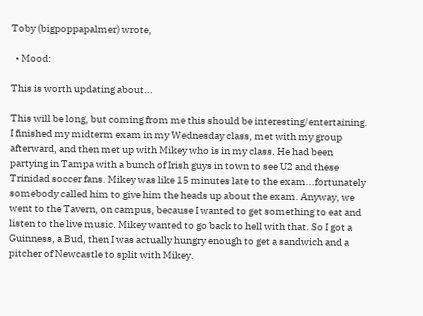Toby (bigpoppapalmer) wrote,

  • Mood:

This is worth updating about...

This will be long, but coming from me this should be interesting/entertaining.
I finished my midterm exam in my Wednesday class, met with my group afterward, and then met up with Mikey who is in my class. He had been partying in Tampa with a bunch of Irish guys in town to see U2 and these Trinidad soccer fans. Mikey was like 15 minutes late to the exam...fortunately somebody called him to give him the heads up about the exam. Anyway, we went to the Tavern, on campus, because I wanted to get something to eat and listen to the live music. Mikey wanted to go back to hell with that. So I got a Guinness, a Bud, then I was actually hungry enough to get a sandwich and a pitcher of Newcastle to split with Mikey.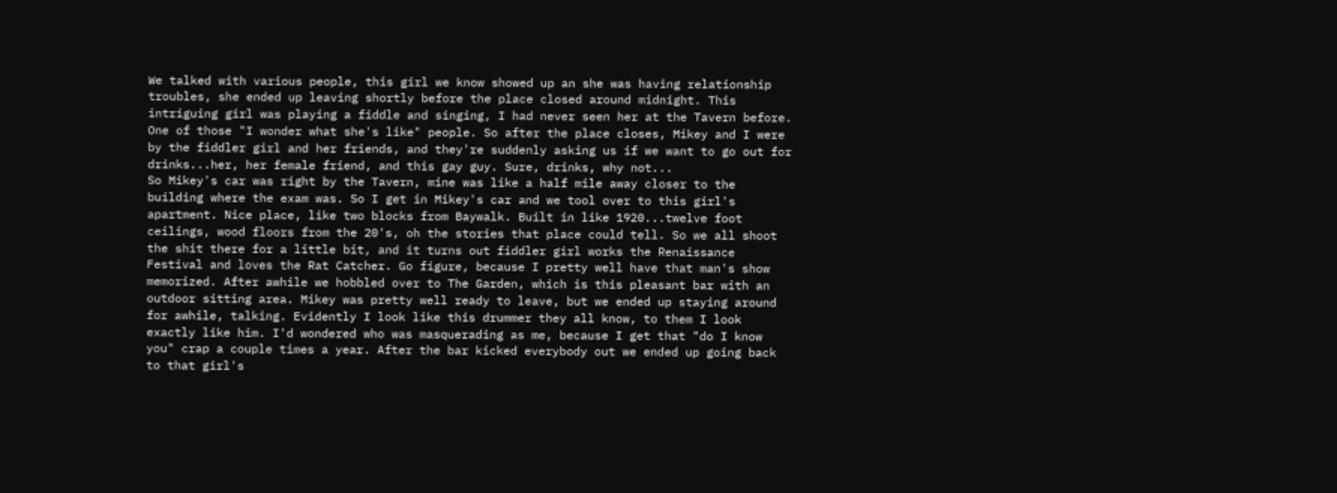We talked with various people, this girl we know showed up an she was having relationship troubles, she ended up leaving shortly before the place closed around midnight. This intriguing girl was playing a fiddle and singing, I had never seen her at the Tavern before. One of those "I wonder what she's like" people. So after the place closes, Mikey and I were by the fiddler girl and her friends, and they're suddenly asking us if we want to go out for drinks...her, her female friend, and this gay guy. Sure, drinks, why not...
So Mikey's car was right by the Tavern, mine was like a half mile away closer to the building where the exam was. So I get in Mikey's car and we tool over to this girl's apartment. Nice place, like two blocks from Baywalk. Built in like 1920...twelve foot ceilings, wood floors from the 20's, oh the stories that place could tell. So we all shoot the shit there for a little bit, and it turns out fiddler girl works the Renaissance Festival and loves the Rat Catcher. Go figure, because I pretty well have that man's show memorized. After awhile we hobbled over to The Garden, which is this pleasant bar with an outdoor sitting area. Mikey was pretty well ready to leave, but we ended up staying around for awhile, talking. Evidently I look like this drummer they all know, to them I look exactly like him. I'd wondered who was masquerading as me, because I get that "do I know you" crap a couple times a year. After the bar kicked everybody out we ended up going back to that girl's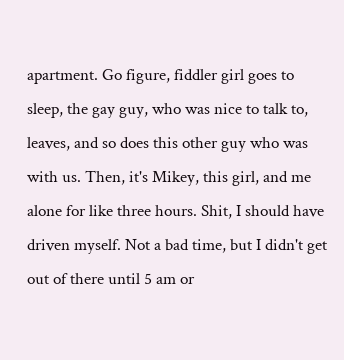apartment. Go figure, fiddler girl goes to sleep, the gay guy, who was nice to talk to, leaves, and so does this other guy who was with us. Then, it's Mikey, this girl, and me alone for like three hours. Shit, I should have driven myself. Not a bad time, but I didn't get out of there until 5 am or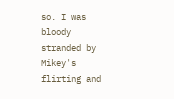so. I was bloody stranded by Mikey's flirting and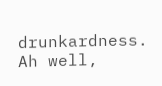drunkardness.
Ah well,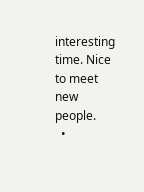interesting time. Nice to meet new people.
  •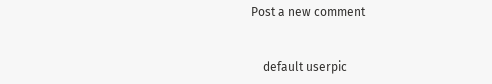Post a new comment


    default userpic